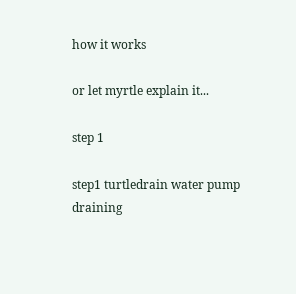how it works

or let myrtle explain it...

step 1

step1 turtledrain water pump draining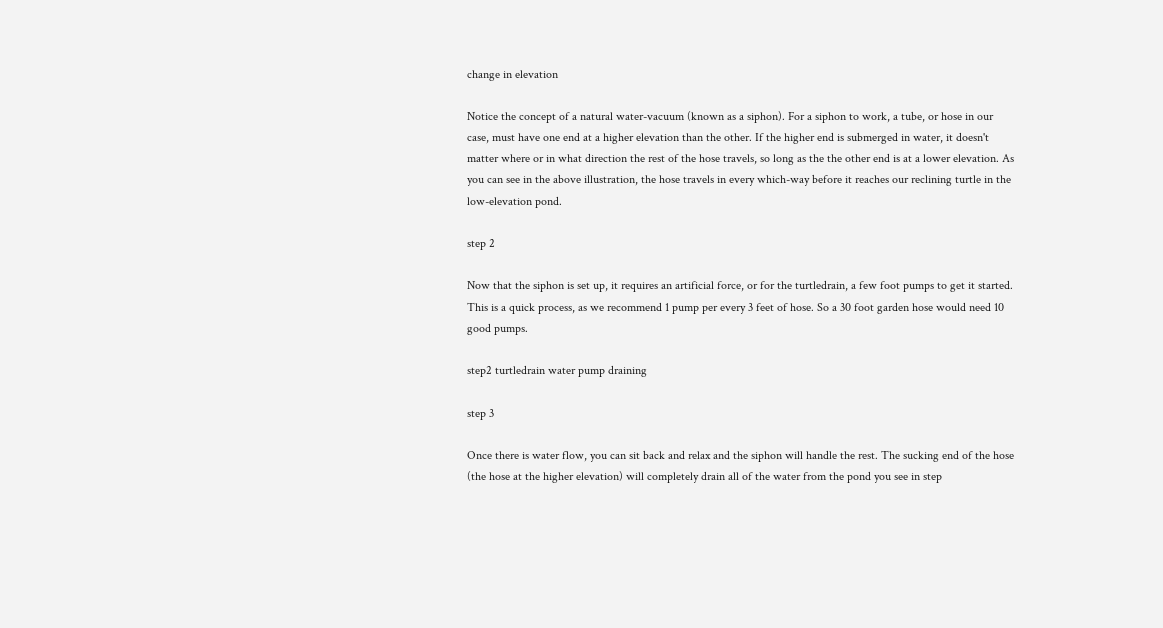change in elevation

Notice the concept of a natural water-vacuum (known as a siphon). For a siphon to work, a tube, or hose in our case, must have one end at a higher elevation than the other. If the higher end is submerged in water, it doesn't matter where or in what direction the rest of the hose travels, so long as the the other end is at a lower elevation. As you can see in the above illustration, the hose travels in every which-way before it reaches our reclining turtle in the low-elevation pond.

step 2

Now that the siphon is set up, it requires an artificial force, or for the turtledrain, a few foot pumps to get it started. This is a quick process, as we recommend 1 pump per every 3 feet of hose. So a 30 foot garden hose would need 10 good pumps.

step2 turtledrain water pump draining

step 3

Once there is water flow, you can sit back and relax and the siphon will handle the rest. The sucking end of the hose (the hose at the higher elevation) will completely drain all of the water from the pond you see in step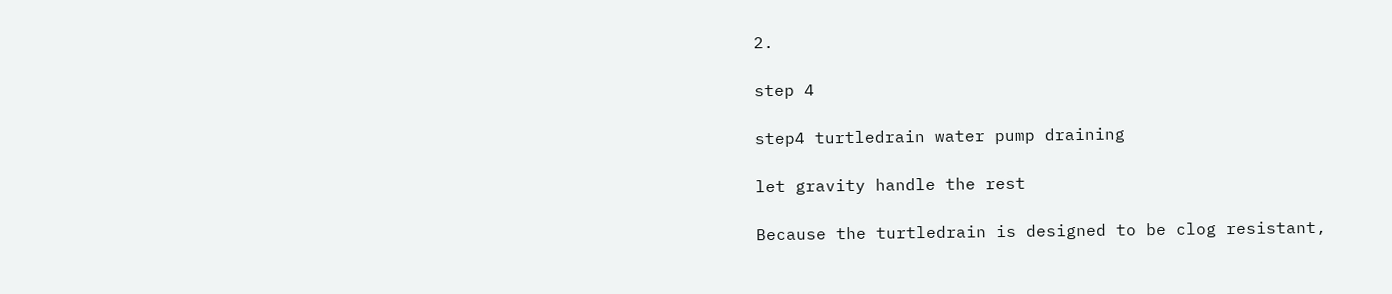2.

step 4

step4 turtledrain water pump draining

let gravity handle the rest

Because the turtledrain is designed to be clog resistant,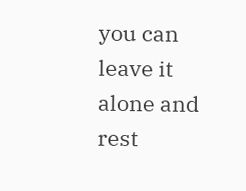you can leave it alone and rest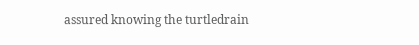assured knowing the turtledrain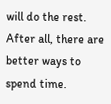will do the rest. After all, there are better ways to spend time.